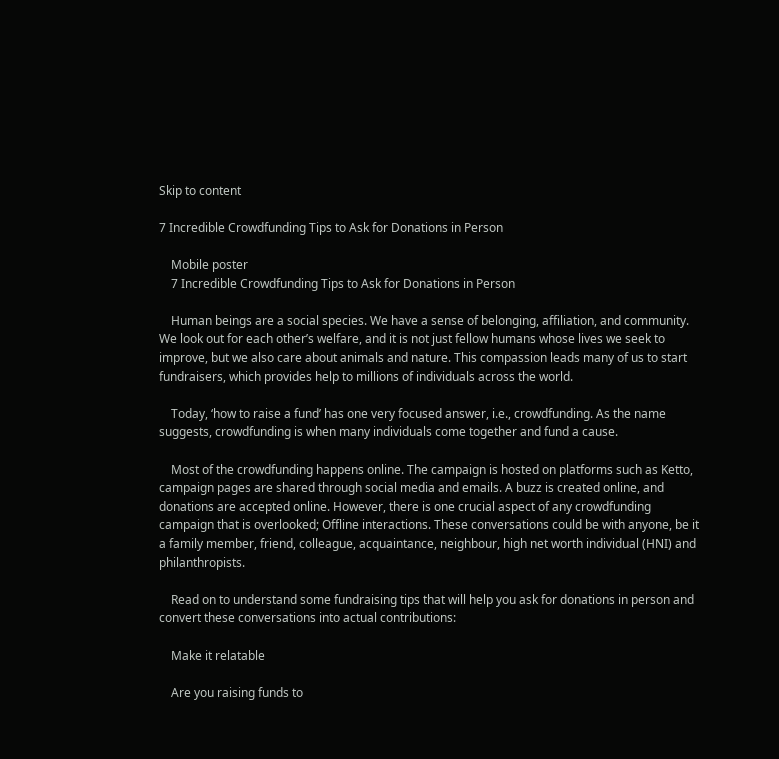Skip to content

7 Incredible Crowdfunding Tips to Ask for Donations in Person

    Mobile poster
    7 Incredible Crowdfunding Tips to Ask for Donations in Person

    Human beings are a social species. We have a sense of belonging, affiliation, and community. We look out for each other’s welfare, and it is not just fellow humans whose lives we seek to improve, but we also care about animals and nature. This compassion leads many of us to start fundraisers, which provides help to millions of individuals across the world.

    Today, ‘how to raise a fund’ has one very focused answer, i.e., crowdfunding. As the name suggests, crowdfunding is when many individuals come together and fund a cause.

    Most of the crowdfunding happens online. The campaign is hosted on platforms such as Ketto, campaign pages are shared through social media and emails. A buzz is created online, and donations are accepted online. However, there is one crucial aspect of any crowdfunding campaign that is overlooked; Offline interactions. These conversations could be with anyone, be it a family member, friend, colleague, acquaintance, neighbour, high net worth individual (HNI) and philanthropists.

    Read on to understand some fundraising tips that will help you ask for donations in person and convert these conversations into actual contributions:

    Make it relatable

    Are you raising funds to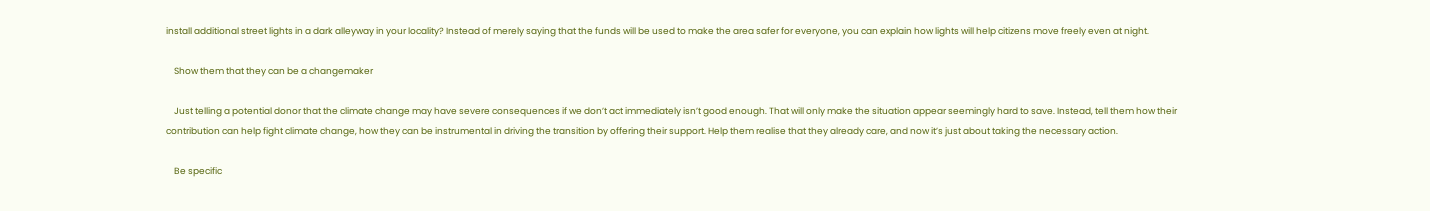install additional street lights in a dark alleyway in your locality? Instead of merely saying that the funds will be used to make the area safer for everyone, you can explain how lights will help citizens move freely even at night.

    Show them that they can be a changemaker

    Just telling a potential donor that the climate change may have severe consequences if we don’t act immediately isn’t good enough. That will only make the situation appear seemingly hard to save. Instead, tell them how their contribution can help fight climate change, how they can be instrumental in driving the transition by offering their support. Help them realise that they already care, and now it’s just about taking the necessary action.

    Be specific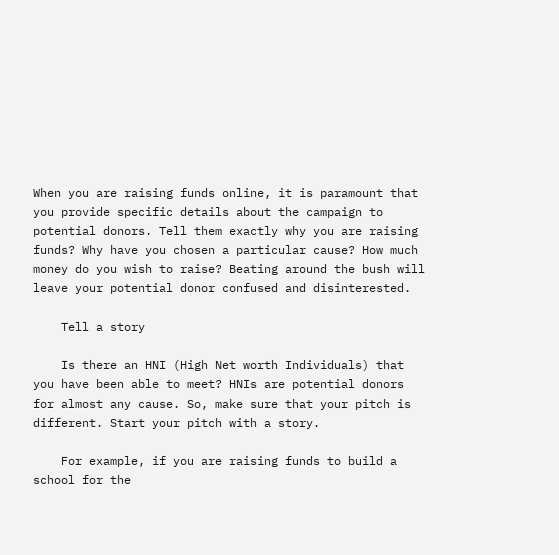When you are raising funds online, it is paramount that you provide specific details about the campaign to potential donors. Tell them exactly why you are raising funds? Why have you chosen a particular cause? How much money do you wish to raise? Beating around the bush will leave your potential donor confused and disinterested.

    Tell a story

    Is there an HNI (High Net worth Individuals) that you have been able to meet? HNIs are potential donors for almost any cause. So, make sure that your pitch is different. Start your pitch with a story.

    For example, if you are raising funds to build a school for the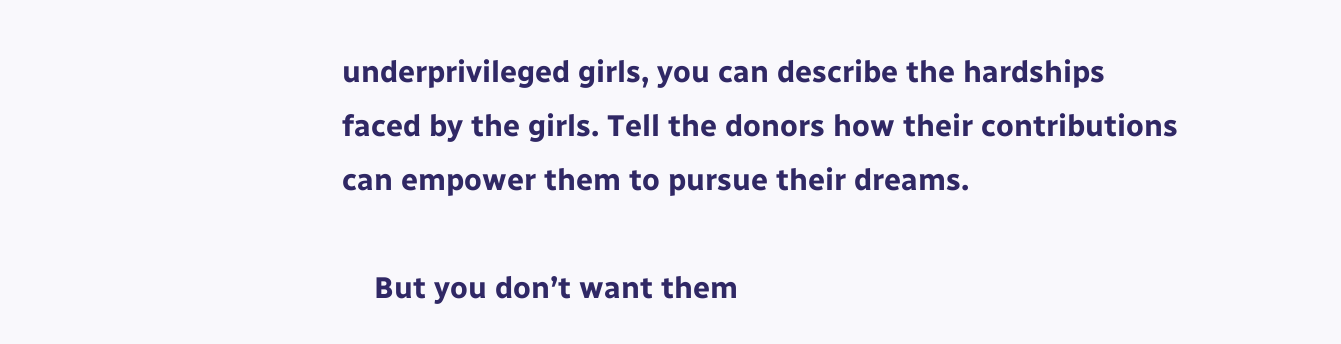underprivileged girls, you can describe the hardships faced by the girls. Tell the donors how their contributions can empower them to pursue their dreams.

    But you don’t want them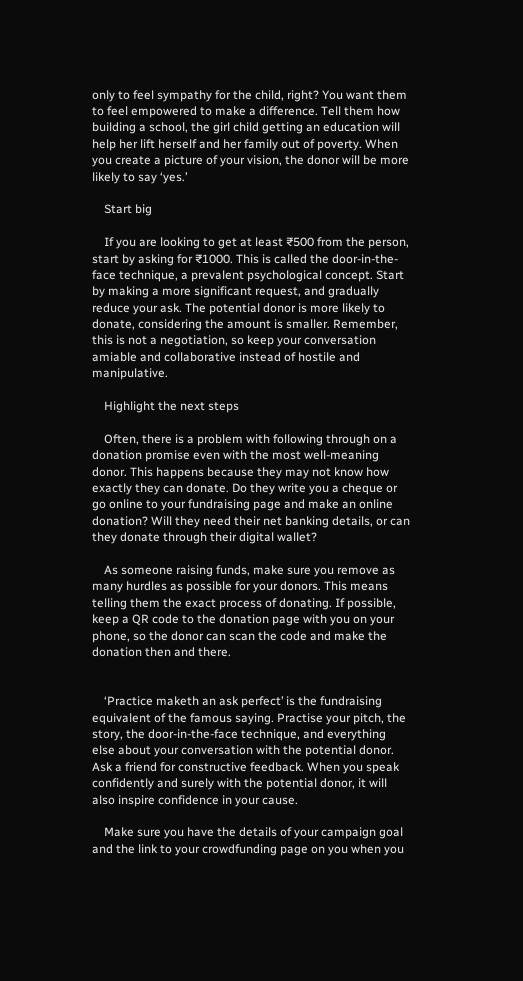only to feel sympathy for the child, right? You want them to feel empowered to make a difference. Tell them how building a school, the girl child getting an education will help her lift herself and her family out of poverty. When you create a picture of your vision, the donor will be more likely to say ‘yes.’

    Start big

    If you are looking to get at least ₹500 from the person, start by asking for ₹1000. This is called the door-in-the-face technique, a prevalent psychological concept. Start by making a more significant request, and gradually reduce your ask. The potential donor is more likely to donate, considering the amount is smaller. Remember, this is not a negotiation, so keep your conversation amiable and collaborative instead of hostile and manipulative.

    Highlight the next steps

    Often, there is a problem with following through on a donation promise even with the most well-meaning donor. This happens because they may not know how exactly they can donate. Do they write you a cheque or go online to your fundraising page and make an online donation? Will they need their net banking details, or can they donate through their digital wallet?

    As someone raising funds, make sure you remove as many hurdles as possible for your donors. This means telling them the exact process of donating. If possible, keep a QR code to the donation page with you on your phone, so the donor can scan the code and make the donation then and there.


    ‘Practice maketh an ask perfect’ is the fundraising equivalent of the famous saying. Practise your pitch, the story, the door-in-the-face technique, and everything else about your conversation with the potential donor. Ask a friend for constructive feedback. When you speak confidently and surely with the potential donor, it will also inspire confidence in your cause.

    Make sure you have the details of your campaign goal and the link to your crowdfunding page on you when you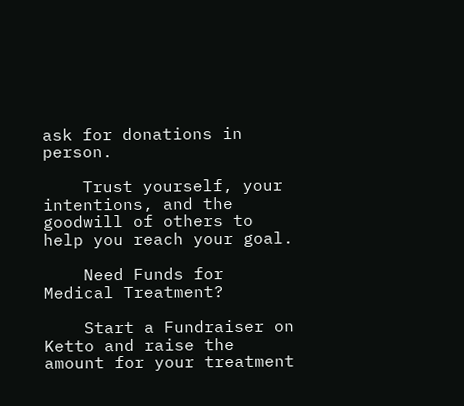ask for donations in person.

    Trust yourself, your intentions, and the goodwill of others to help you reach your goal.

    Need Funds for Medical Treatment?

    Start a Fundraiser on Ketto and raise the amount for your treatment